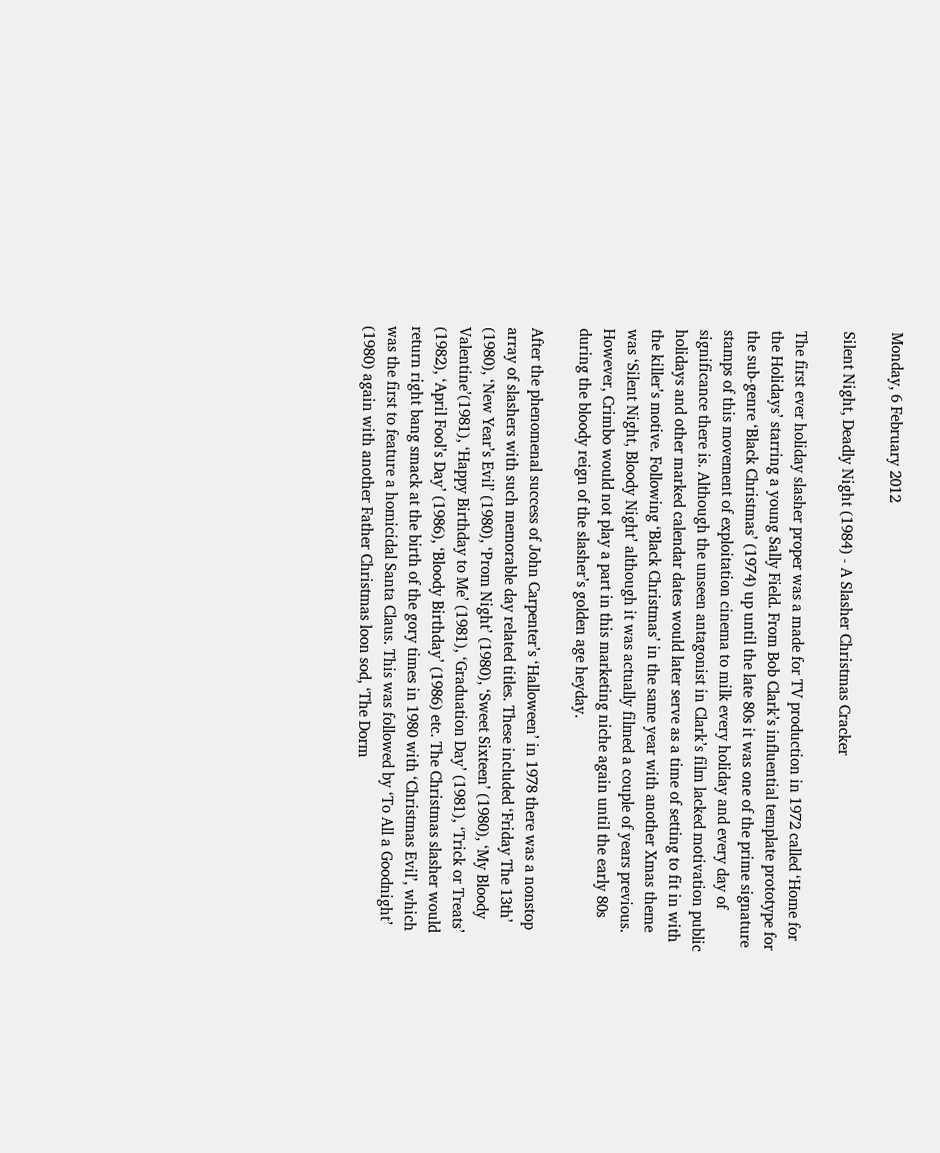Monday, 6 February 2012

Silent Night, Deadly Night (1984) - A Slasher Christmas Cracker

The first ever holiday slasher proper was a made for TV production in 1972 called ‘Home for the Holidays’ starring a young Sally Field. From Bob Clark’s influential template prototype for the sub-genre ‘Black Christmas’ (1974) up until the late 80s it was one of the prime signature stamps of this movement of exploitation cinema to milk every holiday and every day of significance there is. Although the unseen antagonist in Clark’s film lacked motivation public holidays and other marked calendar dates would later serve as a time of setting to fit in with the killer’s motive. Following ‘Black Christmas’ in the same year with another Xmas theme was ‘Silent Night, Bloody Night’ although it was actually filmed a couple of years previous. However, Crimbo would not play a part in this marketing niche again until the early 80s during the bloody reign of the slasher’s golden age heyday.

After the phenomenal success of John Carpenter’s ‘Halloween’ in 1978 there was a nonstop array of slashers with such memorable day related titles. These included ‘Friday The 13th’ (1980), ‘New Year’s Evil’ (1980), ‘Prom Night’ (1980), ‘Sweet Sixteen’ (1980), ‘My Bloody Valentine’(1981), ‘Happy Birthday to Me’ (1981), ‘Graduation Day’ (1981), ‘Trick or Treats’ (1982), ‘April Fool’s Day’ (1986), ‘Bloody Birthday’ (1986) etc. The Christmas slasher would return right bang smack at the birth of the gory times in 1980 with ‘Christmas Evil’, which was the first to feature a homicidal Santa Claus. This was followed by ‘To All a Goodnight’ (1980) again with another Father Christmas loon sod, ‘The Dorm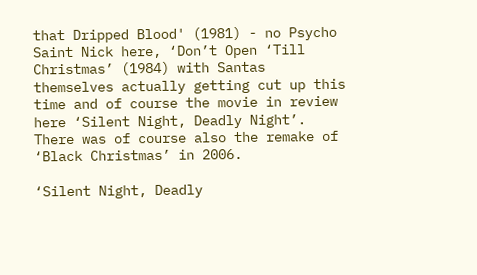that Dripped Blood' (1981) - no Psycho Saint Nick here, ‘Don’t Open ‘Till Christmas’ (1984) with Santas themselves actually getting cut up this time and of course the movie in review here ‘Silent Night, Deadly Night’. There was of course also the remake of ‘Black Christmas’ in 2006.

‘Silent Night, Deadly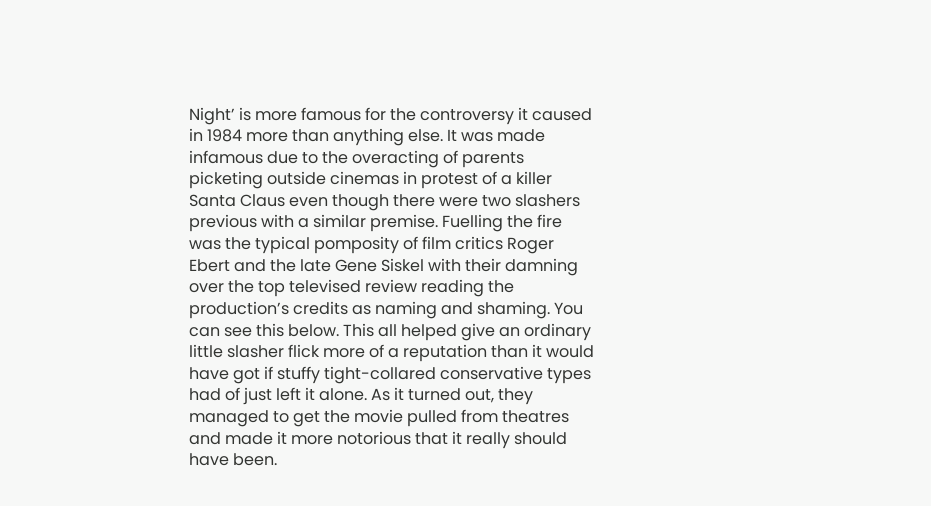Night’ is more famous for the controversy it caused in 1984 more than anything else. It was made infamous due to the overacting of parents picketing outside cinemas in protest of a killer Santa Claus even though there were two slashers previous with a similar premise. Fuelling the fire was the typical pomposity of film critics Roger Ebert and the late Gene Siskel with their damning over the top televised review reading the production’s credits as naming and shaming. You can see this below. This all helped give an ordinary little slasher flick more of a reputation than it would have got if stuffy tight-collared conservative types had of just left it alone. As it turned out, they managed to get the movie pulled from theatres and made it more notorious that it really should have been.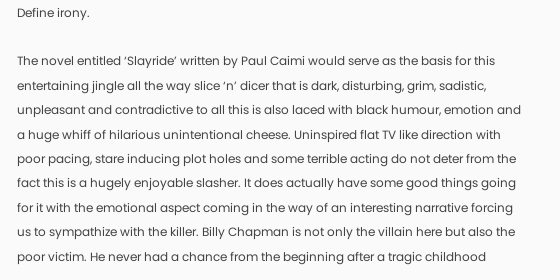Define irony.

The novel entitled ‘Slayride’ written by Paul Caimi would serve as the basis for this entertaining jingle all the way slice ‘n’ dicer that is dark, disturbing, grim, sadistic, unpleasant and contradictive to all this is also laced with black humour, emotion and a huge whiff of hilarious unintentional cheese. Uninspired flat TV like direction with poor pacing, stare inducing plot holes and some terrible acting do not deter from the fact this is a hugely enjoyable slasher. It does actually have some good things going for it with the emotional aspect coming in the way of an interesting narrative forcing us to sympathize with the killer. Billy Chapman is not only the villain here but also the poor victim. He never had a chance from the beginning after a tragic childhood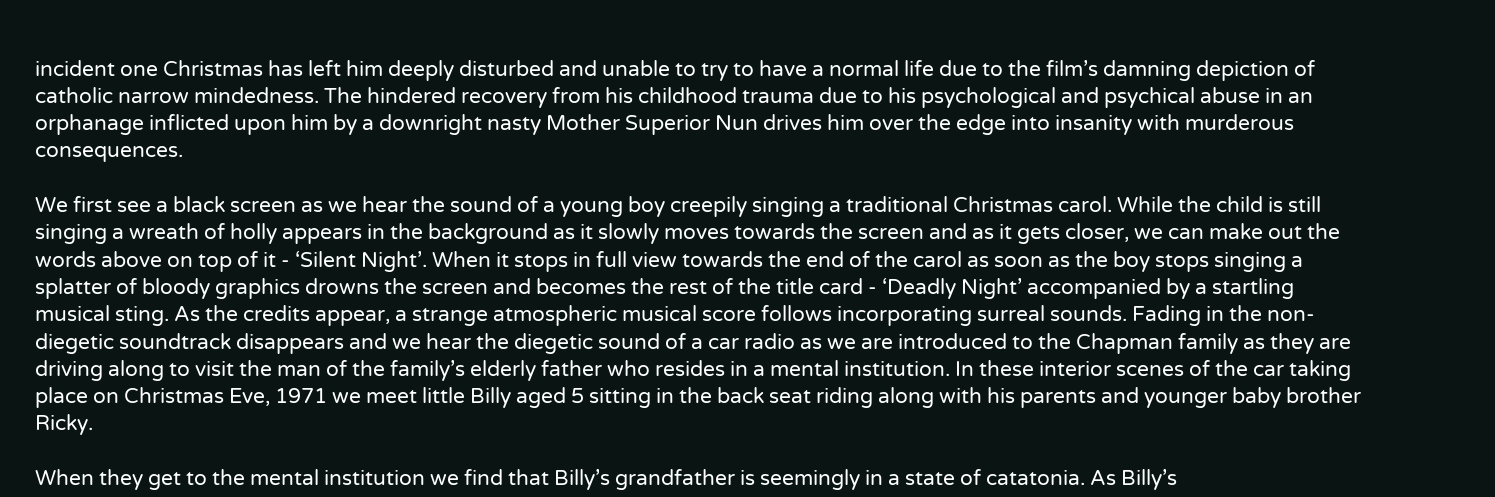incident one Christmas has left him deeply disturbed and unable to try to have a normal life due to the film’s damning depiction of catholic narrow mindedness. The hindered recovery from his childhood trauma due to his psychological and psychical abuse in an orphanage inflicted upon him by a downright nasty Mother Superior Nun drives him over the edge into insanity with murderous consequences.

We first see a black screen as we hear the sound of a young boy creepily singing a traditional Christmas carol. While the child is still singing a wreath of holly appears in the background as it slowly moves towards the screen and as it gets closer, we can make out the words above on top of it - ‘Silent Night’. When it stops in full view towards the end of the carol as soon as the boy stops singing a splatter of bloody graphics drowns the screen and becomes the rest of the title card - ‘Deadly Night’ accompanied by a startling musical sting. As the credits appear, a strange atmospheric musical score follows incorporating surreal sounds. Fading in the non-diegetic soundtrack disappears and we hear the diegetic sound of a car radio as we are introduced to the Chapman family as they are driving along to visit the man of the family’s elderly father who resides in a mental institution. In these interior scenes of the car taking place on Christmas Eve, 1971 we meet little Billy aged 5 sitting in the back seat riding along with his parents and younger baby brother Ricky.

When they get to the mental institution we find that Billy’s grandfather is seemingly in a state of catatonia. As Billy’s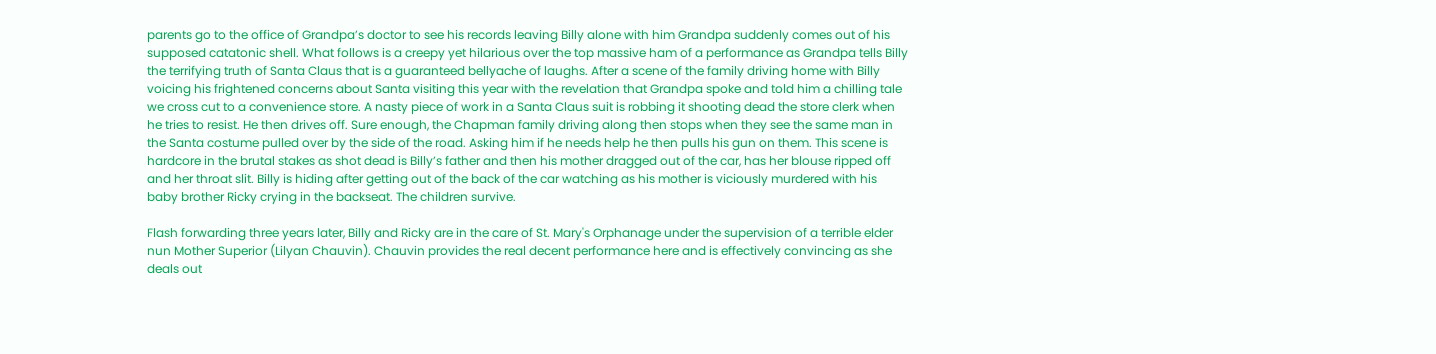parents go to the office of Grandpa’s doctor to see his records leaving Billy alone with him Grandpa suddenly comes out of his supposed catatonic shell. What follows is a creepy yet hilarious over the top massive ham of a performance as Grandpa tells Billy the terrifying truth of Santa Claus that is a guaranteed bellyache of laughs. After a scene of the family driving home with Billy voicing his frightened concerns about Santa visiting this year with the revelation that Grandpa spoke and told him a chilling tale we cross cut to a convenience store. A nasty piece of work in a Santa Claus suit is robbing it shooting dead the store clerk when he tries to resist. He then drives off. Sure enough, the Chapman family driving along then stops when they see the same man in the Santa costume pulled over by the side of the road. Asking him if he needs help he then pulls his gun on them. This scene is hardcore in the brutal stakes as shot dead is Billy’s father and then his mother dragged out of the car, has her blouse ripped off and her throat slit. Billy is hiding after getting out of the back of the car watching as his mother is viciously murdered with his baby brother Ricky crying in the backseat. The children survive.

Flash forwarding three years later, Billy and Ricky are in the care of St. Mary's Orphanage under the supervision of a terrible elder nun Mother Superior (Lilyan Chauvin). Chauvin provides the real decent performance here and is effectively convincing as she deals out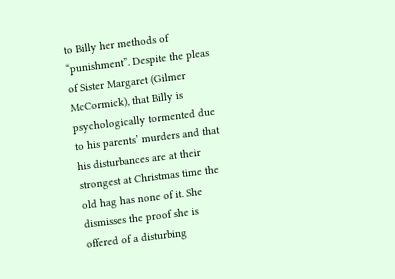to Billy her methods of “punishment”. Despite the pleas of Sister Margaret (Gilmer McCormick), that Billy is psychologically tormented due to his parents’ murders and that his disturbances are at their strongest at Christmas time the old hag has none of it. She dismisses the proof she is offered of a disturbing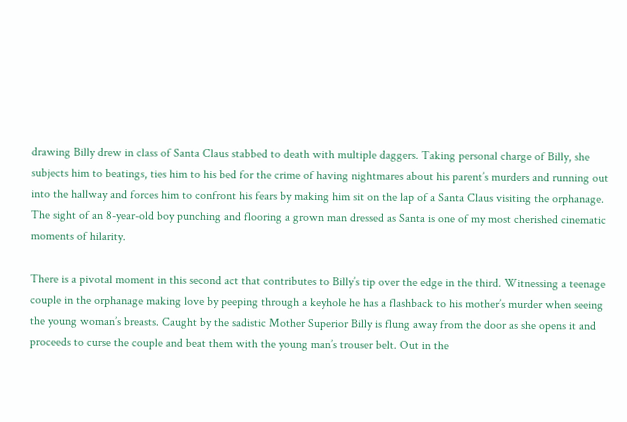drawing Billy drew in class of Santa Claus stabbed to death with multiple daggers. Taking personal charge of Billy, she subjects him to beatings, ties him to his bed for the crime of having nightmares about his parent’s murders and running out into the hallway and forces him to confront his fears by making him sit on the lap of a Santa Claus visiting the orphanage. The sight of an 8-year-old boy punching and flooring a grown man dressed as Santa is one of my most cherished cinematic moments of hilarity.

There is a pivotal moment in this second act that contributes to Billy’s tip over the edge in the third. Witnessing a teenage couple in the orphanage making love by peeping through a keyhole he has a flashback to his mother’s murder when seeing the young woman’s breasts. Caught by the sadistic Mother Superior Billy is flung away from the door as she opens it and proceeds to curse the couple and beat them with the young man’s trouser belt. Out in the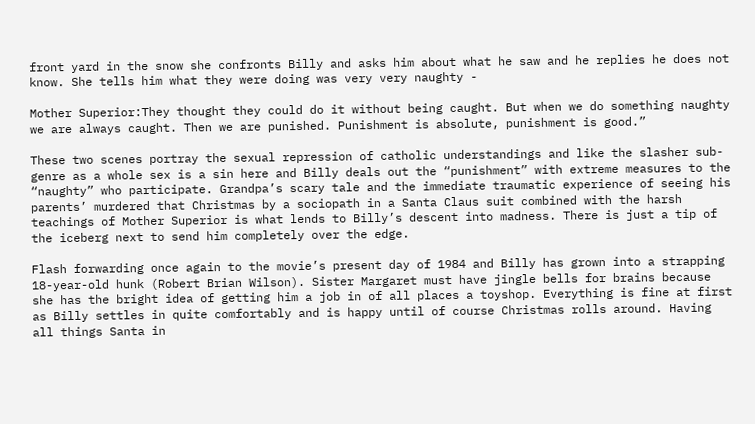front yard in the snow she confronts Billy and asks him about what he saw and he replies he does not know. She tells him what they were doing was very very naughty -

Mother Superior:They thought they could do it without being caught. But when we do something naughty we are always caught. Then we are punished. Punishment is absolute, punishment is good.”

These two scenes portray the sexual repression of catholic understandings and like the slasher sub-genre as a whole sex is a sin here and Billy deals out the “punishment” with extreme measures to the “naughty” who participate. Grandpa’s scary tale and the immediate traumatic experience of seeing his parents’ murdered that Christmas by a sociopath in a Santa Claus suit combined with the harsh teachings of Mother Superior is what lends to Billy’s descent into madness. There is just a tip of the iceberg next to send him completely over the edge.

Flash forwarding once again to the movie’s present day of 1984 and Billy has grown into a strapping 18-year-old hunk (Robert Brian Wilson). Sister Margaret must have jingle bells for brains because she has the bright idea of getting him a job in of all places a toyshop. Everything is fine at first as Billy settles in quite comfortably and is happy until of course Christmas rolls around. Having all things Santa in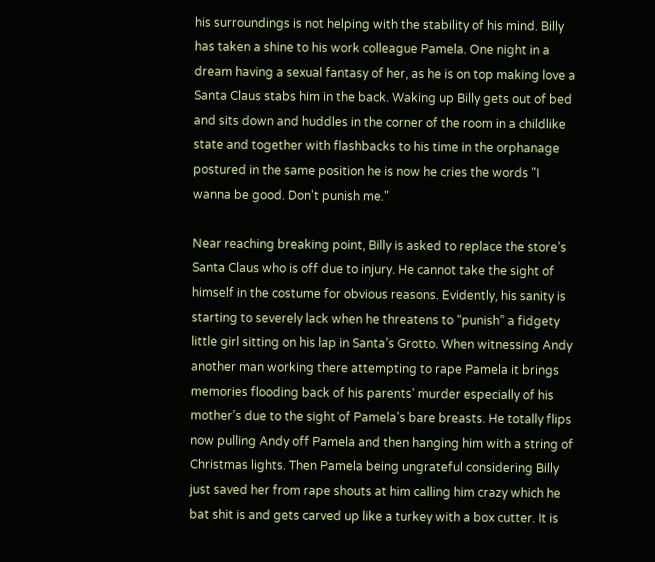his surroundings is not helping with the stability of his mind. Billy has taken a shine to his work colleague Pamela. One night in a dream having a sexual fantasy of her, as he is on top making love a Santa Claus stabs him in the back. Waking up Billy gets out of bed and sits down and huddles in the corner of the room in a childlike state and together with flashbacks to his time in the orphanage postured in the same position he is now he cries the words "I wanna be good. Don't punish me."

Near reaching breaking point, Billy is asked to replace the store’s Santa Claus who is off due to injury. He cannot take the sight of himself in the costume for obvious reasons. Evidently, his sanity is starting to severely lack when he threatens to “punish” a fidgety little girl sitting on his lap in Santa’s Grotto. When witnessing Andy another man working there attempting to rape Pamela it brings memories flooding back of his parents’ murder especially of his mother’s due to the sight of Pamela’s bare breasts. He totally flips now pulling Andy off Pamela and then hanging him with a string of Christmas lights. Then Pamela being ungrateful considering Billy just saved her from rape shouts at him calling him crazy which he bat shit is and gets carved up like a turkey with a box cutter. It is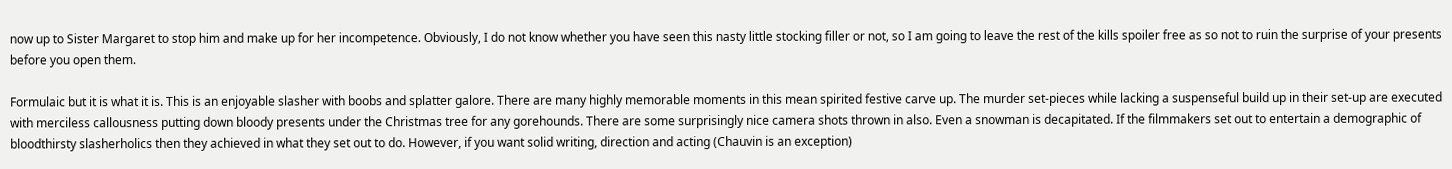now up to Sister Margaret to stop him and make up for her incompetence. Obviously, I do not know whether you have seen this nasty little stocking filler or not, so I am going to leave the rest of the kills spoiler free as so not to ruin the surprise of your presents before you open them.

Formulaic but it is what it is. This is an enjoyable slasher with boobs and splatter galore. There are many highly memorable moments in this mean spirited festive carve up. The murder set-pieces while lacking a suspenseful build up in their set-up are executed with merciless callousness putting down bloody presents under the Christmas tree for any gorehounds. There are some surprisingly nice camera shots thrown in also. Even a snowman is decapitated. If the filmmakers set out to entertain a demographic of bloodthirsty slasherholics then they achieved in what they set out to do. However, if you want solid writing, direction and acting (Chauvin is an exception)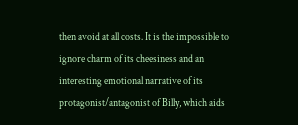then avoid at all costs. It is the impossible to ignore charm of its cheesiness and an interesting emotional narrative of its protagonist/antagonist of Billy, which aids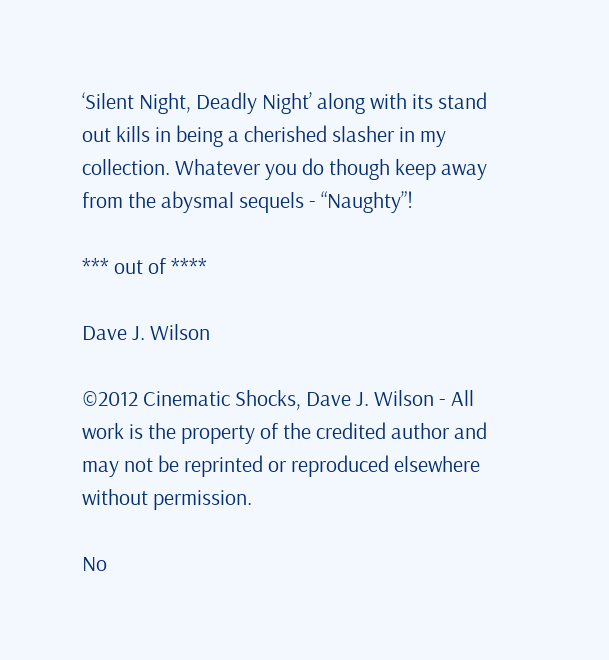‘Silent Night, Deadly Night’ along with its stand out kills in being a cherished slasher in my collection. Whatever you do though keep away from the abysmal sequels - “Naughty”!

*** out of ****

Dave J. Wilson

©2012 Cinematic Shocks, Dave J. Wilson - All work is the property of the credited author and may not be reprinted or reproduced elsewhere without permission.

No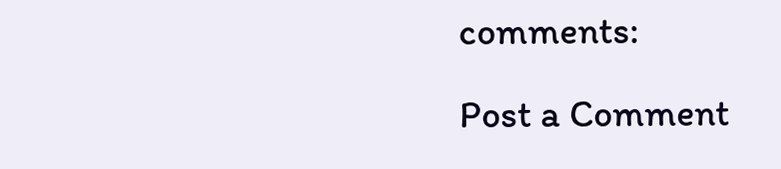comments:

Post a Comment